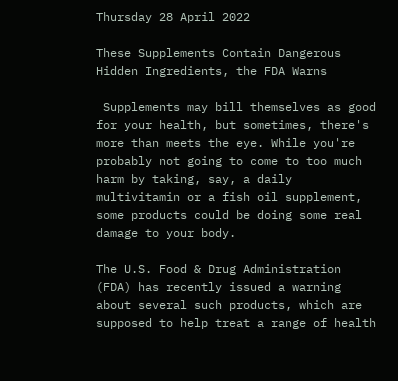Thursday 28 April 2022

These Supplements Contain Dangerous Hidden Ingredients, the FDA Warns

 Supplements may bill themselves as good for your health, but sometimes, there's more than meets the eye. While you're probably not going to come to too much harm by taking, say, a daily multivitamin or a fish oil supplement, some products could be doing some real damage to your body.

The U.S. Food & Drug Administration (FDA) has recently issued a warning about several such products, which are supposed to help treat a range of health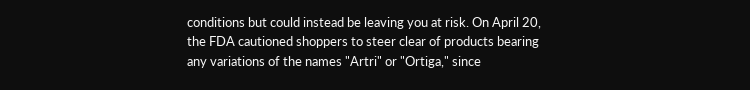conditions but could instead be leaving you at risk. On April 20, the FDA cautioned shoppers to steer clear of products bearing any variations of the names "Artri" or "Ortiga," since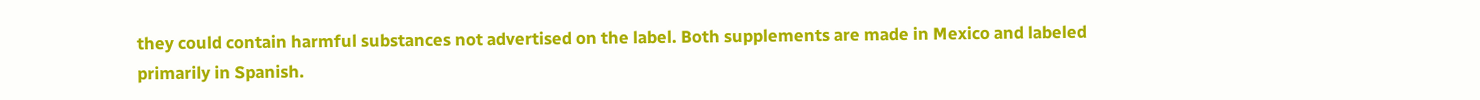they could contain harmful substances not advertised on the label. Both supplements are made in Mexico and labeled primarily in Spanish.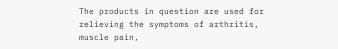The products in question are used for relieving the symptoms of arthritis, muscle pain,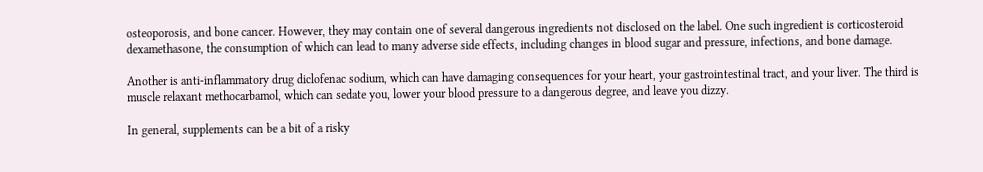osteoporosis, and bone cancer. However, they may contain one of several dangerous ingredients not disclosed on the label. One such ingredient is corticosteroid dexamethasone, the consumption of which can lead to many adverse side effects, including changes in blood sugar and pressure, infections, and bone damage.

Another is anti-inflammatory drug diclofenac sodium, which can have damaging consequences for your heart, your gastrointestinal tract, and your liver. The third is muscle relaxant methocarbamol, which can sedate you, lower your blood pressure to a dangerous degree, and leave you dizzy.

In general, supplements can be a bit of a risky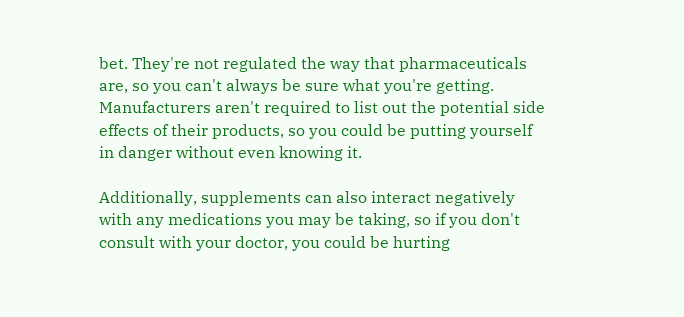bet. They're not regulated the way that pharmaceuticals are, so you can't always be sure what you're getting. Manufacturers aren't required to list out the potential side effects of their products, so you could be putting yourself in danger without even knowing it.

Additionally, supplements can also interact negatively with any medications you may be taking, so if you don't consult with your doctor, you could be hurting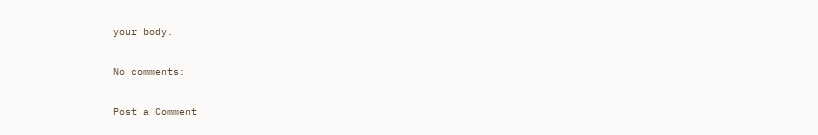your body.

No comments:

Post a Comment